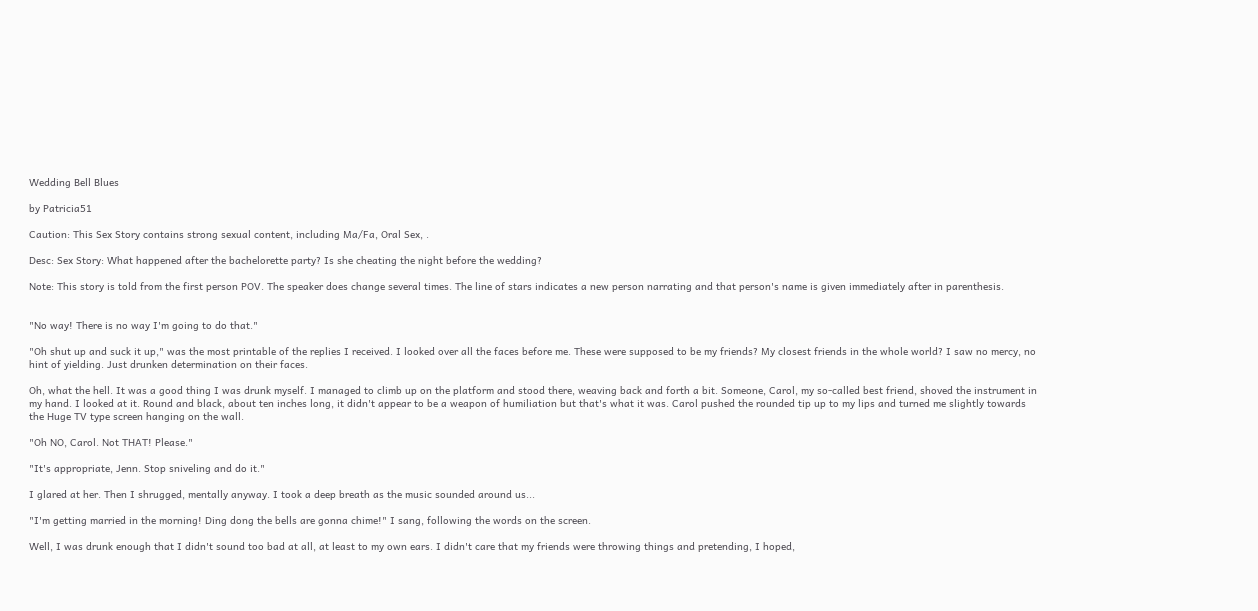Wedding Bell Blues

by Patricia51

Caution: This Sex Story contains strong sexual content, including Ma/Fa, Oral Sex, .

Desc: Sex Story: What happened after the bachelorette party? Is she cheating the night before the wedding?

Note: This story is told from the first person POV. The speaker does change several times. The line of stars indicates a new person narrating and that person's name is given immediately after in parenthesis.


"No way! There is no way I'm going to do that."

"Oh shut up and suck it up," was the most printable of the replies I received. I looked over all the faces before me. These were supposed to be my friends? My closest friends in the whole world? I saw no mercy, no hint of yielding. Just drunken determination on their faces.

Oh, what the hell. It was a good thing I was drunk myself. I managed to climb up on the platform and stood there, weaving back and forth a bit. Someone, Carol, my so-called best friend, shoved the instrument in my hand. I looked at it. Round and black, about ten inches long, it didn't appear to be a weapon of humiliation but that's what it was. Carol pushed the rounded tip up to my lips and turned me slightly towards the Huge TV type screen hanging on the wall.

"Oh NO, Carol. Not THAT! Please."

"It's appropriate, Jenn. Stop sniveling and do it."

I glared at her. Then I shrugged, mentally anyway. I took a deep breath as the music sounded around us...

"I'm getting married in the morning! Ding dong the bells are gonna chime!" I sang, following the words on the screen.

Well, I was drunk enough that I didn't sound too bad at all, at least to my own ears. I didn't care that my friends were throwing things and pretending, I hoped,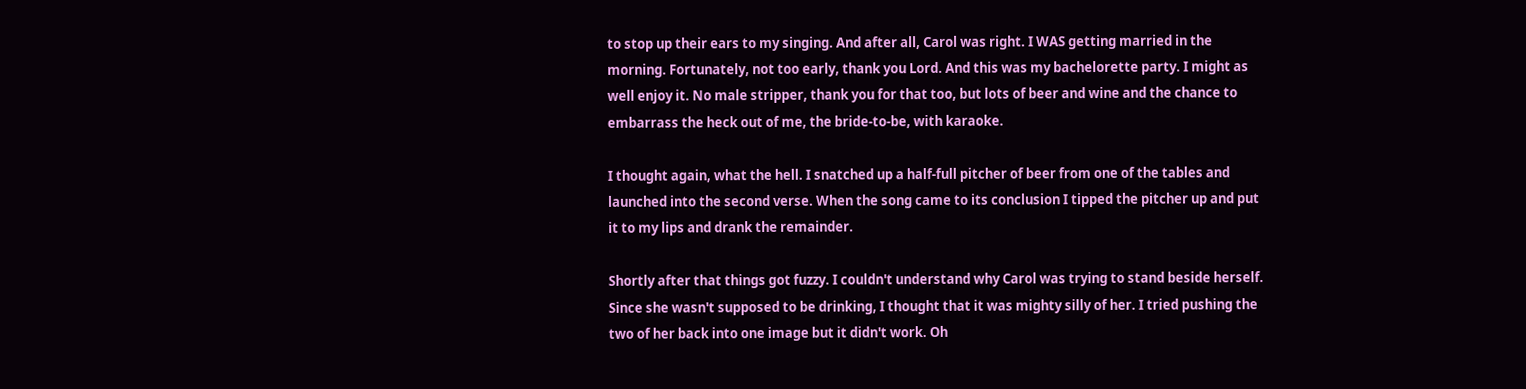to stop up their ears to my singing. And after all, Carol was right. I WAS getting married in the morning. Fortunately, not too early, thank you Lord. And this was my bachelorette party. I might as well enjoy it. No male stripper, thank you for that too, but lots of beer and wine and the chance to embarrass the heck out of me, the bride-to-be, with karaoke.

I thought again, what the hell. I snatched up a half-full pitcher of beer from one of the tables and launched into the second verse. When the song came to its conclusion I tipped the pitcher up and put it to my lips and drank the remainder.

Shortly after that things got fuzzy. I couldn't understand why Carol was trying to stand beside herself. Since she wasn't supposed to be drinking, I thought that it was mighty silly of her. I tried pushing the two of her back into one image but it didn't work. Oh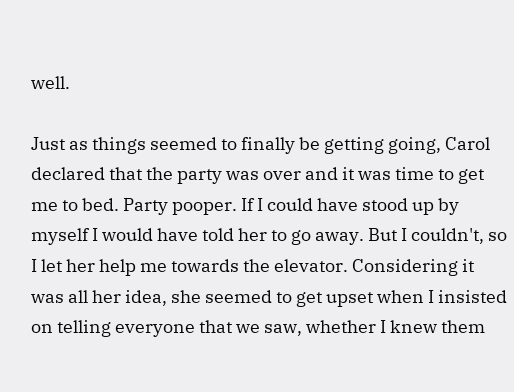well.

Just as things seemed to finally be getting going, Carol declared that the party was over and it was time to get me to bed. Party pooper. If I could have stood up by myself I would have told her to go away. But I couldn't, so I let her help me towards the elevator. Considering it was all her idea, she seemed to get upset when I insisted on telling everyone that we saw, whether I knew them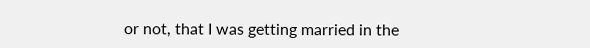or not, that I was getting married in the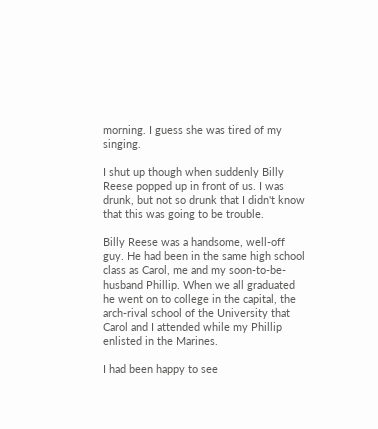morning. I guess she was tired of my singing.

I shut up though when suddenly Billy Reese popped up in front of us. I was drunk, but not so drunk that I didn't know that this was going to be trouble.

Billy Reese was a handsome, well-off guy. He had been in the same high school class as Carol, me and my soon-to-be-husband Phillip. When we all graduated he went on to college in the capital, the arch-rival school of the University that Carol and I attended while my Phillip enlisted in the Marines.

I had been happy to see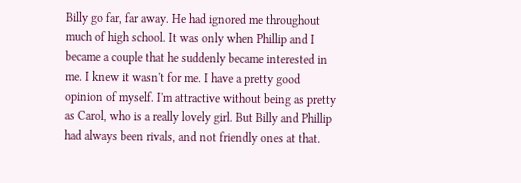Billy go far, far away. He had ignored me throughout much of high school. It was only when Phillip and I became a couple that he suddenly became interested in me. I knew it wasn't for me. I have a pretty good opinion of myself. I'm attractive without being as pretty as Carol, who is a really lovely girl. But Billy and Phillip had always been rivals, and not friendly ones at that.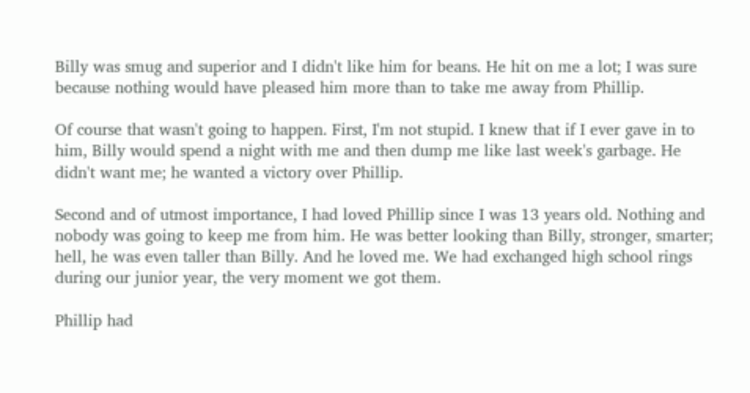Billy was smug and superior and I didn't like him for beans. He hit on me a lot; I was sure because nothing would have pleased him more than to take me away from Phillip.

Of course that wasn't going to happen. First, I'm not stupid. I knew that if I ever gave in to him, Billy would spend a night with me and then dump me like last week's garbage. He didn't want me; he wanted a victory over Phillip.

Second and of utmost importance, I had loved Phillip since I was 13 years old. Nothing and nobody was going to keep me from him. He was better looking than Billy, stronger, smarter; hell, he was even taller than Billy. And he loved me. We had exchanged high school rings during our junior year, the very moment we got them.

Phillip had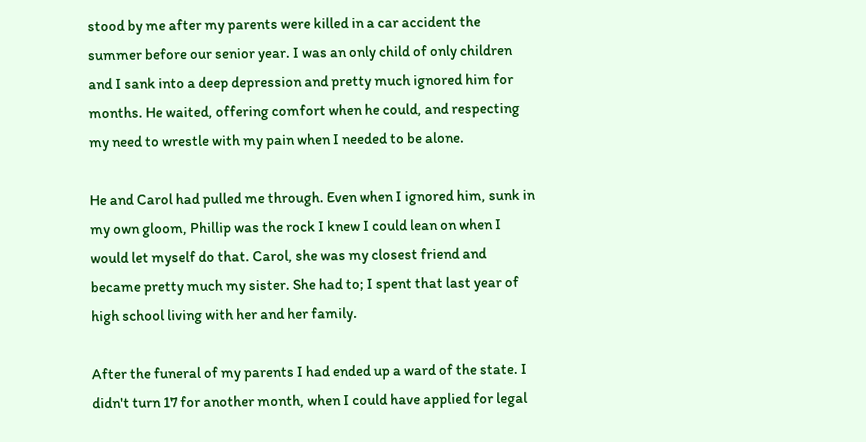stood by me after my parents were killed in a car accident the summer before our senior year. I was an only child of only children and I sank into a deep depression and pretty much ignored him for months. He waited, offering comfort when he could, and respecting my need to wrestle with my pain when I needed to be alone.

He and Carol had pulled me through. Even when I ignored him, sunk in my own gloom, Phillip was the rock I knew I could lean on when I would let myself do that. Carol, she was my closest friend and became pretty much my sister. She had to; I spent that last year of high school living with her and her family.

After the funeral of my parents I had ended up a ward of the state. I didn't turn 17 for another month, when I could have applied for legal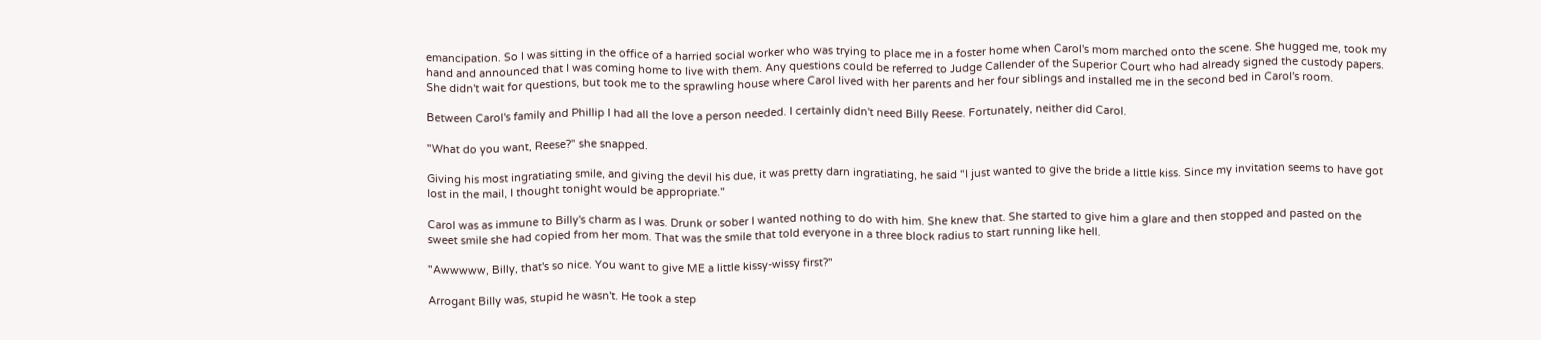emancipation. So I was sitting in the office of a harried social worker who was trying to place me in a foster home when Carol's mom marched onto the scene. She hugged me, took my hand and announced that I was coming home to live with them. Any questions could be referred to Judge Callender of the Superior Court who had already signed the custody papers. She didn't wait for questions, but took me to the sprawling house where Carol lived with her parents and her four siblings and installed me in the second bed in Carol's room.

Between Carol's family and Phillip I had all the love a person needed. I certainly didn't need Billy Reese. Fortunately, neither did Carol.

"What do you want, Reese?" she snapped.

Giving his most ingratiating smile, and giving the devil his due, it was pretty darn ingratiating, he said "I just wanted to give the bride a little kiss. Since my invitation seems to have got lost in the mail, I thought tonight would be appropriate."

Carol was as immune to Billy's charm as I was. Drunk or sober I wanted nothing to do with him. She knew that. She started to give him a glare and then stopped and pasted on the sweet smile she had copied from her mom. That was the smile that told everyone in a three block radius to start running like hell.

"Awwwww, Billy, that's so nice. You want to give ME a little kissy-wissy first?"

Arrogant Billy was, stupid he wasn't. He took a step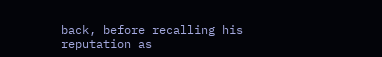back, before recalling his reputation as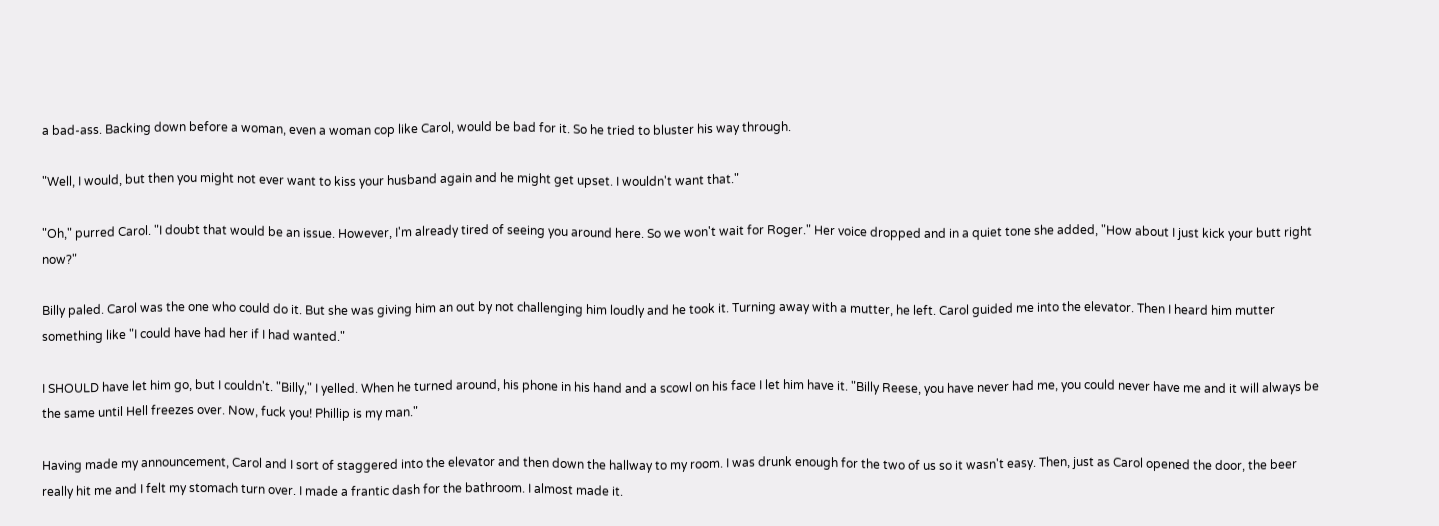a bad-ass. Backing down before a woman, even a woman cop like Carol, would be bad for it. So he tried to bluster his way through.

"Well, I would, but then you might not ever want to kiss your husband again and he might get upset. I wouldn't want that."

"Oh," purred Carol. "I doubt that would be an issue. However, I'm already tired of seeing you around here. So we won't wait for Roger." Her voice dropped and in a quiet tone she added, "How about I just kick your butt right now?"

Billy paled. Carol was the one who could do it. But she was giving him an out by not challenging him loudly and he took it. Turning away with a mutter, he left. Carol guided me into the elevator. Then I heard him mutter something like "I could have had her if I had wanted."

I SHOULD have let him go, but I couldn't. "Billy," I yelled. When he turned around, his phone in his hand and a scowl on his face I let him have it. "Billy Reese, you have never had me, you could never have me and it will always be the same until Hell freezes over. Now, fuck you! Phillip is my man."

Having made my announcement, Carol and I sort of staggered into the elevator and then down the hallway to my room. I was drunk enough for the two of us so it wasn't easy. Then, just as Carol opened the door, the beer really hit me and I felt my stomach turn over. I made a frantic dash for the bathroom. I almost made it.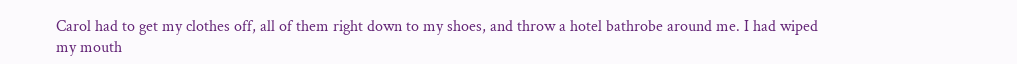Carol had to get my clothes off, all of them right down to my shoes, and throw a hotel bathrobe around me. I had wiped my mouth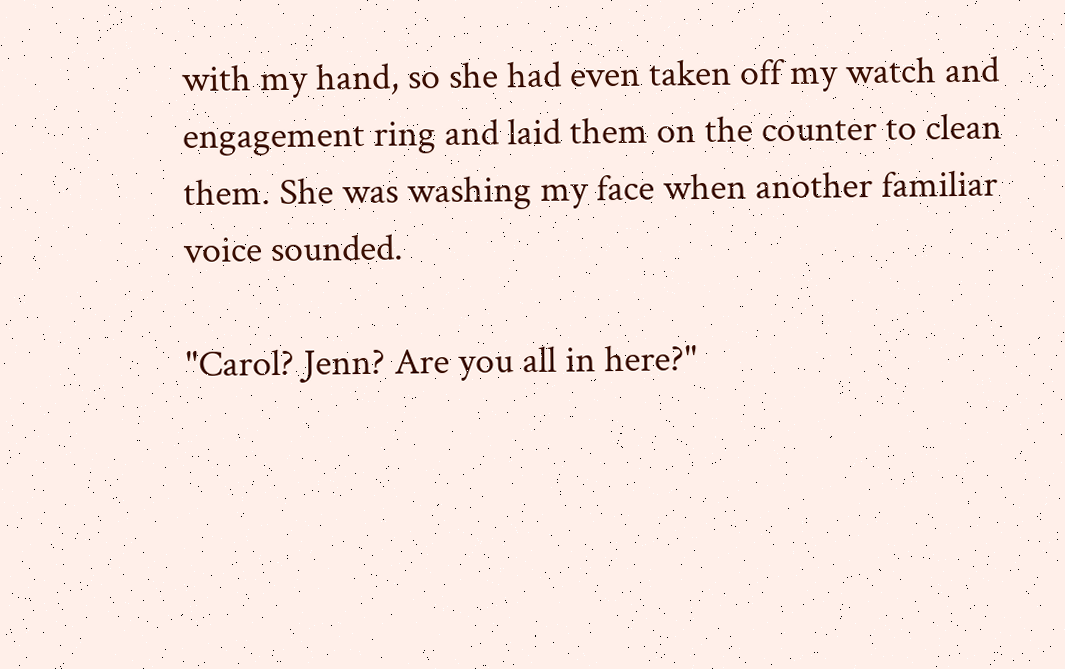with my hand, so she had even taken off my watch and engagement ring and laid them on the counter to clean them. She was washing my face when another familiar voice sounded.

"Carol? Jenn? Are you all in here?"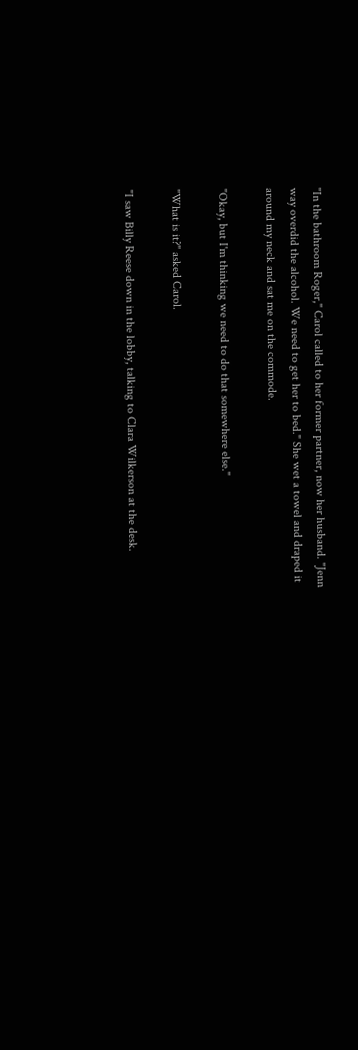"In the bathroom Roger," Carol called to her former partner, now her husband. "Jenn way overdid the alcohol. We need to get her to bed." She wet a towel and draped it around my neck and sat me on the commode.

"Okay, but I'm thinking we need to do that somewhere else."

"What is it?" asked Carol.

"I saw Billy Reese down in the lobby, talking to Clara Wilkerson at the desk.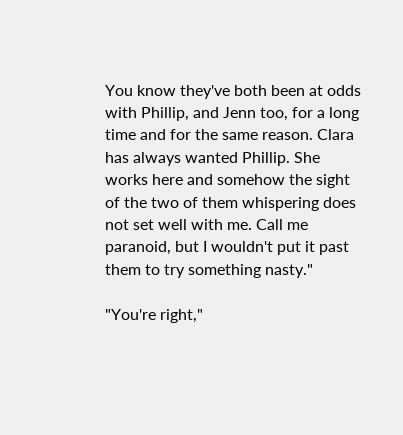You know they've both been at odds with Phillip, and Jenn too, for a long time and for the same reason. Clara has always wanted Phillip. She works here and somehow the sight of the two of them whispering does not set well with me. Call me paranoid, but I wouldn't put it past them to try something nasty."

"You're right,"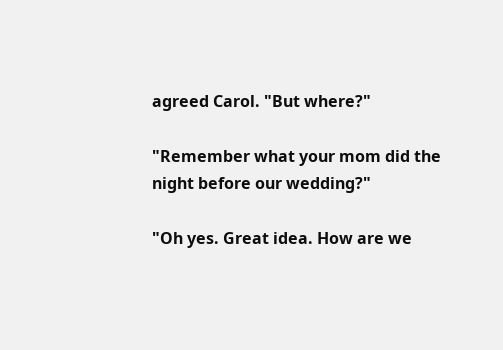agreed Carol. "But where?"

"Remember what your mom did the night before our wedding?"

"Oh yes. Great idea. How are we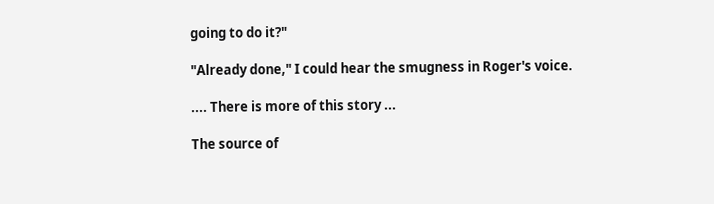going to do it?"

"Already done," I could hear the smugness in Roger's voice.

.... There is more of this story ...

The source of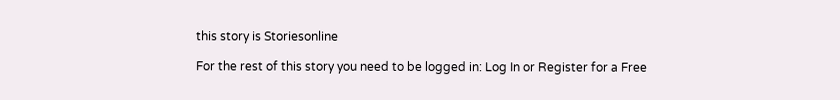this story is Storiesonline

For the rest of this story you need to be logged in: Log In or Register for a Free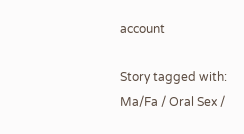account

Story tagged with:
Ma/Fa / Oral Sex /